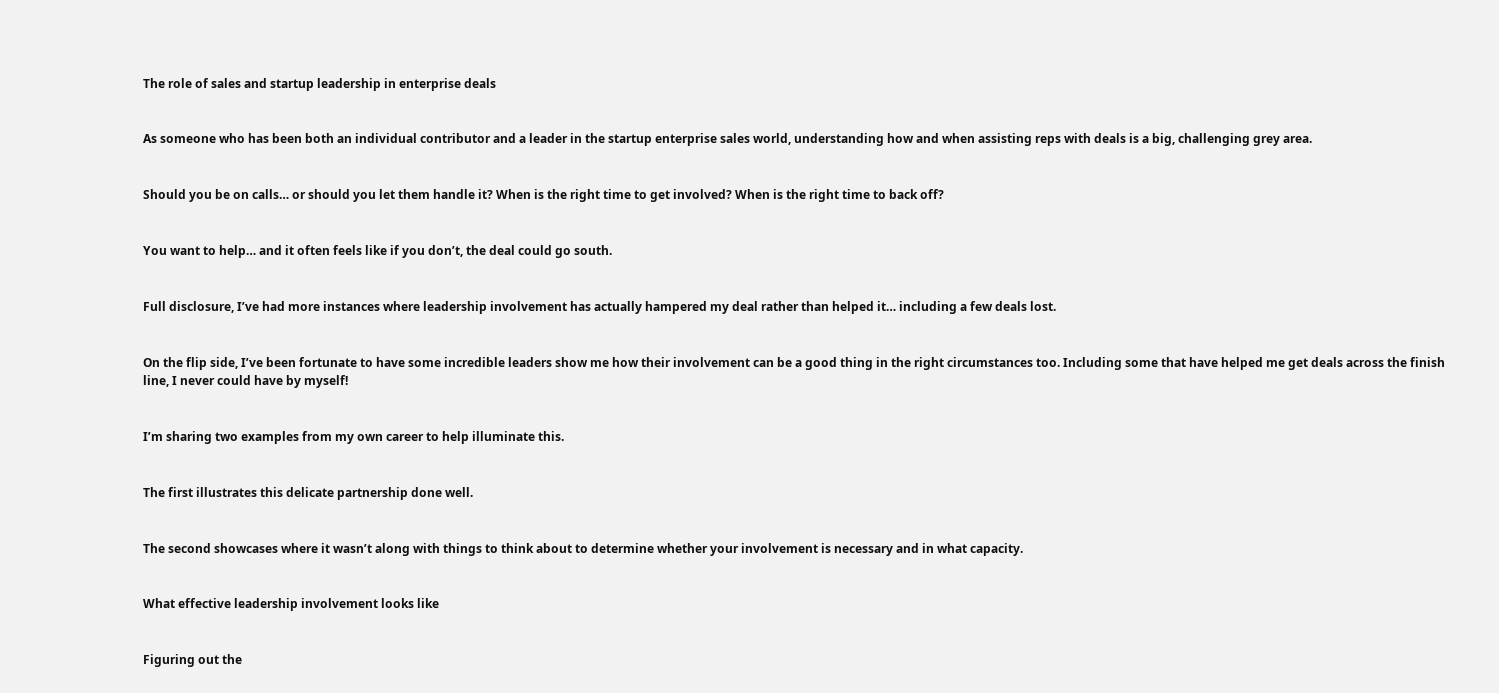The role of sales and startup leadership in enterprise deals


As someone who has been both an individual contributor and a leader in the startup enterprise sales world, understanding how and when assisting reps with deals is a big, challenging grey area.


Should you be on calls… or should you let them handle it? When is the right time to get involved? When is the right time to back off?


You want to help… and it often feels like if you don’t, the deal could go south.


Full disclosure, I’ve had more instances where leadership involvement has actually hampered my deal rather than helped it… including a few deals lost.


On the flip side, I’ve been fortunate to have some incredible leaders show me how their involvement can be a good thing in the right circumstances too. Including some that have helped me get deals across the finish line, I never could have by myself!


I’m sharing two examples from my own career to help illuminate this.


The first illustrates this delicate partnership done well.


The second showcases where it wasn’t along with things to think about to determine whether your involvement is necessary and in what capacity.


What effective leadership involvement looks like


Figuring out the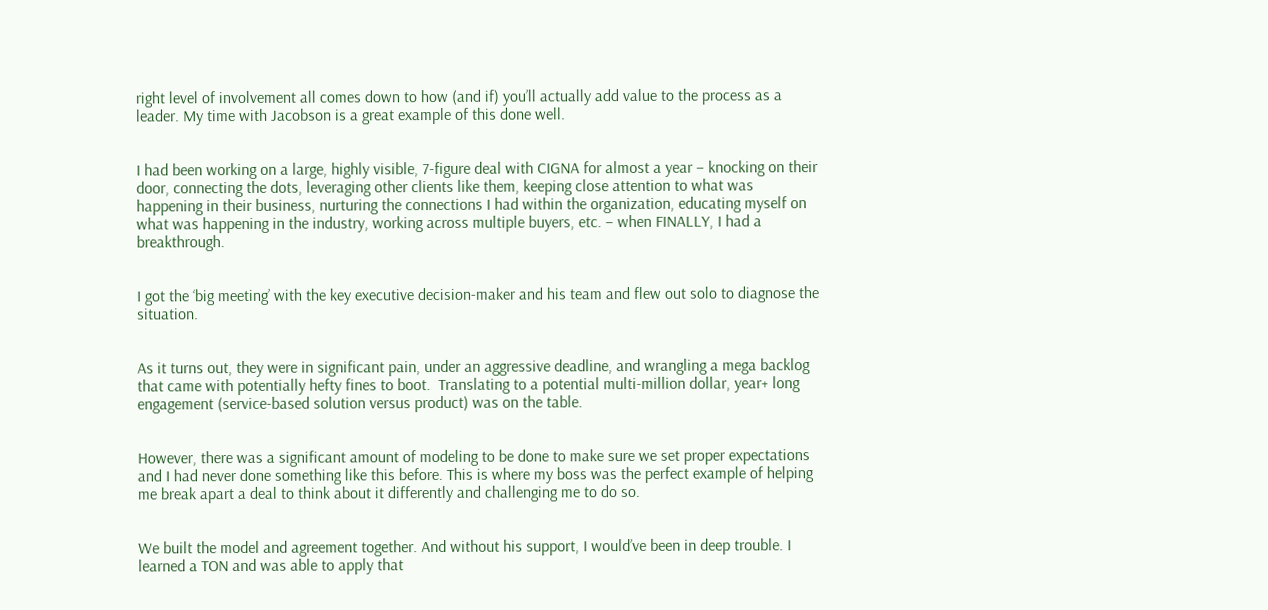right level of involvement all comes down to how (and if) you’ll actually add value to the process as a leader. My time with Jacobson is a great example of this done well.


I had been working on a large, highly visible, 7-figure deal with CIGNA for almost a year – knocking on their door, connecting the dots, leveraging other clients like them, keeping close attention to what was happening in their business, nurturing the connections I had within the organization, educating myself on what was happening in the industry, working across multiple buyers, etc. – when FINALLY, I had a breakthrough.


I got the ‘big meeting’ with the key executive decision-maker and his team and flew out solo to diagnose the situation.


As it turns out, they were in significant pain, under an aggressive deadline, and wrangling a mega backlog that came with potentially hefty fines to boot.  Translating to a potential multi-million dollar, year+ long engagement (service-based solution versus product) was on the table.


However, there was a significant amount of modeling to be done to make sure we set proper expectations and I had never done something like this before. This is where my boss was the perfect example of helping me break apart a deal to think about it differently and challenging me to do so.


We built the model and agreement together. And without his support, I would’ve been in deep trouble. I learned a TON and was able to apply that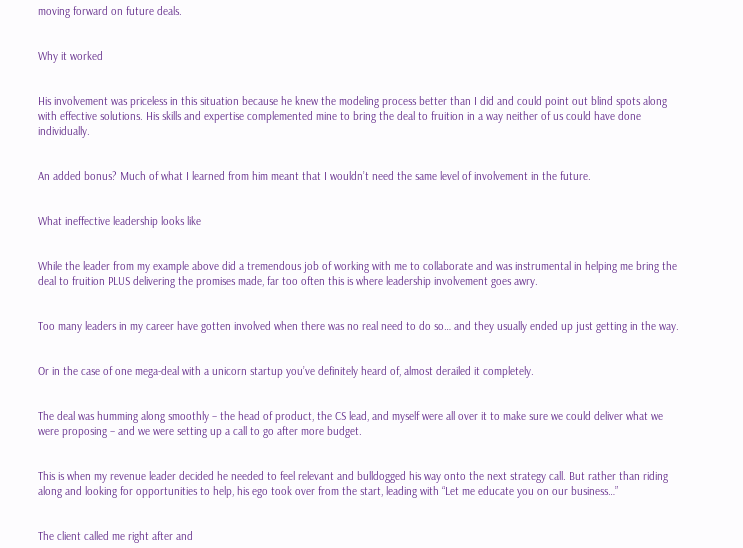moving forward on future deals.


Why it worked


His involvement was priceless in this situation because he knew the modeling process better than I did and could point out blind spots along with effective solutions. His skills and expertise complemented mine to bring the deal to fruition in a way neither of us could have done individually.


An added bonus? Much of what I learned from him meant that I wouldn’t need the same level of involvement in the future.


What ineffective leadership looks like


While the leader from my example above did a tremendous job of working with me to collaborate and was instrumental in helping me bring the deal to fruition PLUS delivering the promises made, far too often this is where leadership involvement goes awry.


Too many leaders in my career have gotten involved when there was no real need to do so… and they usually ended up just getting in the way.


Or in the case of one mega-deal with a unicorn startup you’ve definitely heard of, almost derailed it completely.


The deal was humming along smoothly – the head of product, the CS lead, and myself were all over it to make sure we could deliver what we were proposing – and we were setting up a call to go after more budget.


This is when my revenue leader decided he needed to feel relevant and bulldogged his way onto the next strategy call. But rather than riding along and looking for opportunities to help, his ego took over from the start, leading with “Let me educate you on our business…”


The client called me right after and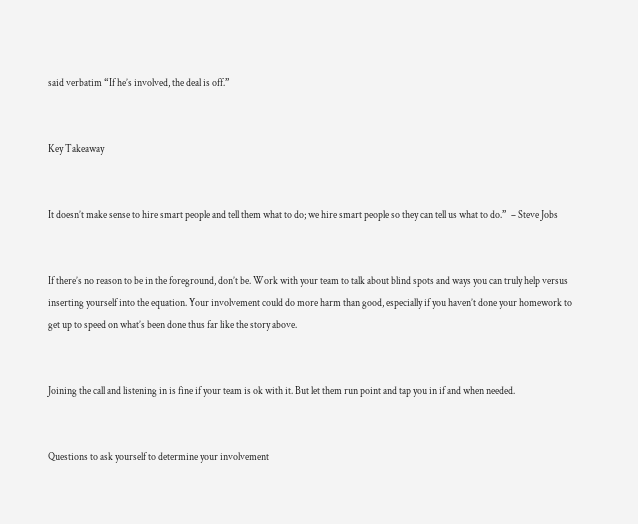said verbatim “If he’s involved, the deal is off.”


Key Takeaway


It doesn’t make sense to hire smart people and tell them what to do; we hire smart people so they can tell us what to do.”  – Steve Jobs


If there’s no reason to be in the foreground, don’t be. Work with your team to talk about blind spots and ways you can truly help versus inserting yourself into the equation. Your involvement could do more harm than good, especially if you haven’t done your homework to get up to speed on what’s been done thus far like the story above.


Joining the call and listening in is fine if your team is ok with it. But let them run point and tap you in if and when needed.


Questions to ask yourself to determine your involvement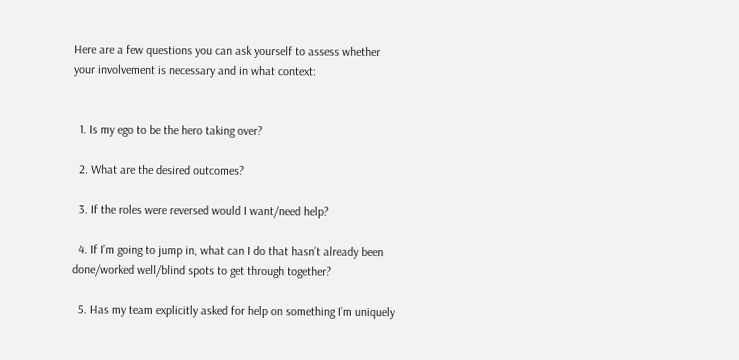Here are a few questions you can ask yourself to assess whether your involvement is necessary and in what context:


  1. Is my ego to be the hero taking over?

  2. What are the desired outcomes?

  3. If the roles were reversed would I want/need help?

  4. If I’m going to jump in, what can I do that hasn’t already been done/worked well/blind spots to get through together?

  5. Has my team explicitly asked for help on something I’m uniquely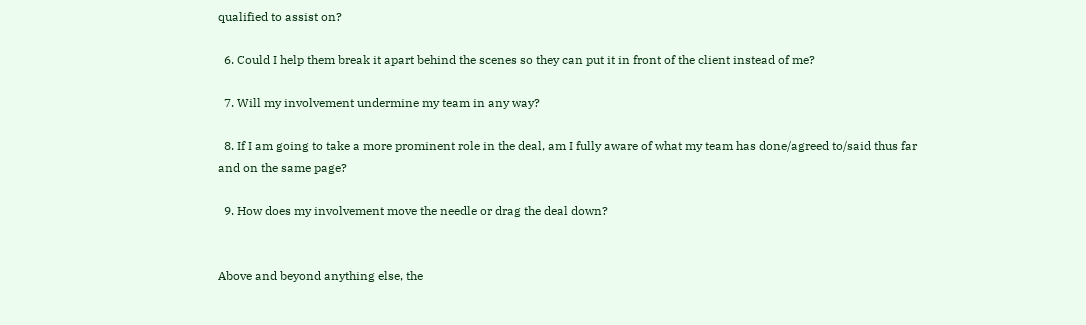qualified to assist on?

  6. Could I help them break it apart behind the scenes so they can put it in front of the client instead of me?

  7. Will my involvement undermine my team in any way?

  8. If I am going to take a more prominent role in the deal, am I fully aware of what my team has done/agreed to/said thus far and on the same page?

  9. How does my involvement move the needle or drag the deal down?


Above and beyond anything else, the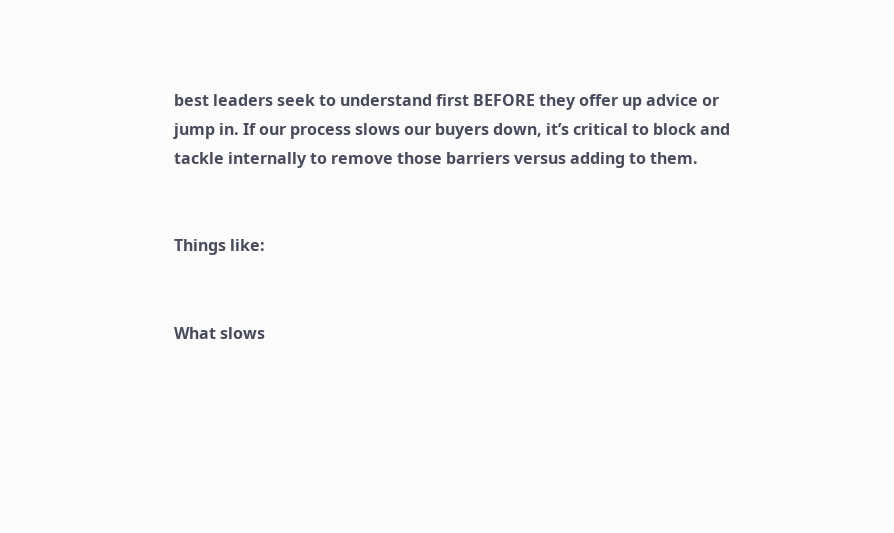best leaders seek to understand first BEFORE they offer up advice or jump in. If our process slows our buyers down, it’s critical to block and tackle internally to remove those barriers versus adding to them.


Things like:


What slows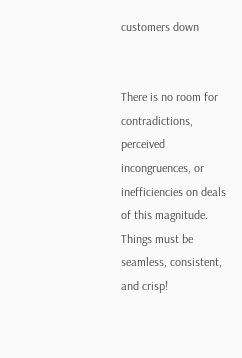customers down


There is no room for contradictions, perceived incongruences, or inefficiencies on deals of this magnitude. Things must be seamless, consistent, and crisp!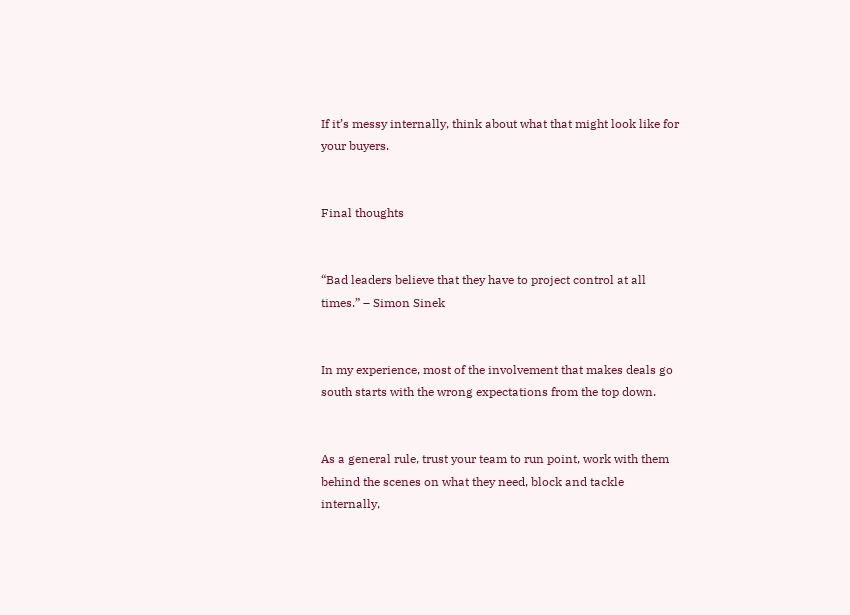If it’s messy internally, think about what that might look like for your buyers.


Final thoughts


“Bad leaders believe that they have to project control at all times.” – Simon Sinek


In my experience, most of the involvement that makes deals go south starts with the wrong expectations from the top down.


As a general rule, trust your team to run point, work with them behind the scenes on what they need, block and tackle internally,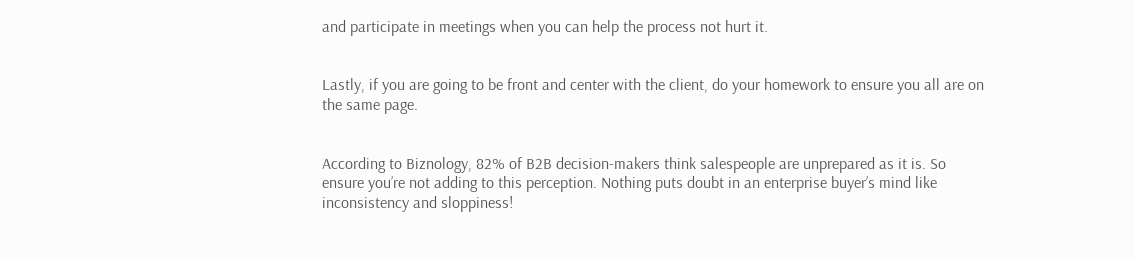and participate in meetings when you can help the process not hurt it.


Lastly, if you are going to be front and center with the client, do your homework to ensure you all are on the same page.


According to Biznology, 82% of B2B decision-makers think salespeople are unprepared as it is. So ensure you’re not adding to this perception. Nothing puts doubt in an enterprise buyer’s mind like inconsistency and sloppiness!